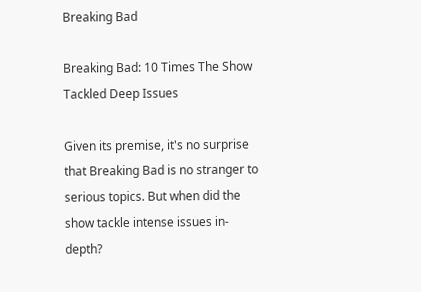Breaking Bad

Breaking Bad: 10 Times The Show Tackled Deep Issues

Given its premise, it's no surprise that Breaking Bad is no stranger to serious topics. But when did the show tackle intense issues in-depth?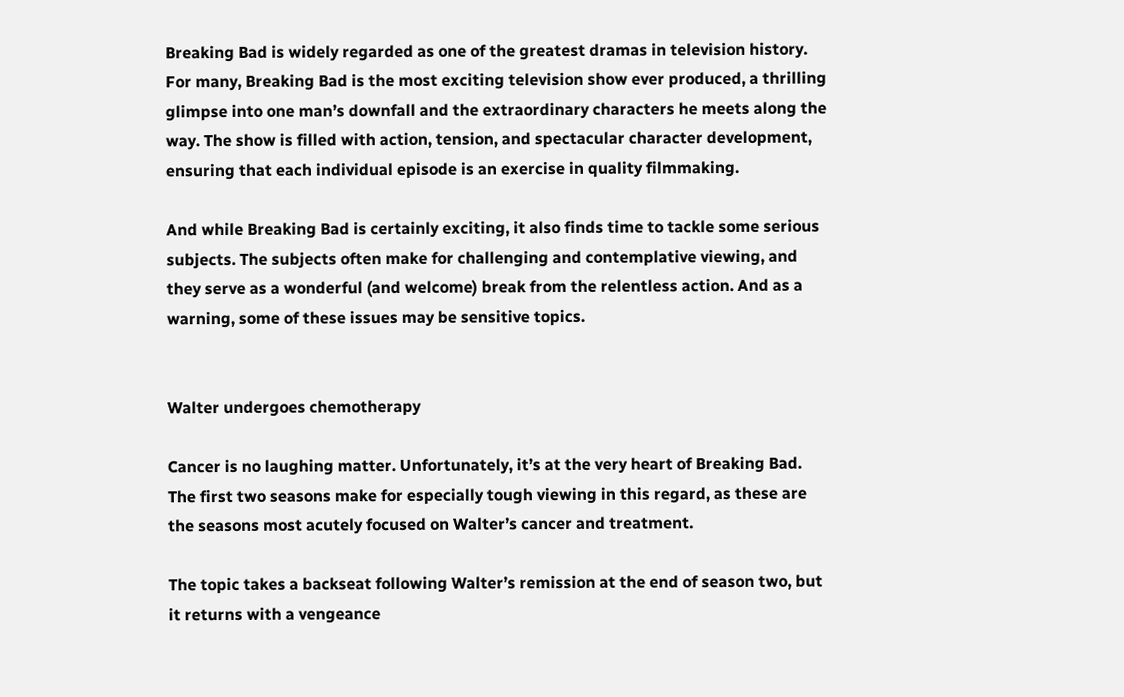Breaking Bad is widely regarded as one of the greatest dramas in television history. For many, Breaking Bad is the most exciting television show ever produced, a thrilling glimpse into one man’s downfall and the extraordinary characters he meets along the way. The show is filled with action, tension, and spectacular character development, ensuring that each individual episode is an exercise in quality filmmaking.

And while Breaking Bad is certainly exciting, it also finds time to tackle some serious subjects. The subjects often make for challenging and contemplative viewing, and they serve as a wonderful (and welcome) break from the relentless action. And as a warning, some of these issues may be sensitive topics.


Walter undergoes chemotherapy

Cancer is no laughing matter. Unfortunately, it’s at the very heart of Breaking Bad. The first two seasons make for especially tough viewing in this regard, as these are the seasons most acutely focused on Walter’s cancer and treatment.

The topic takes a backseat following Walter’s remission at the end of season two, but it returns with a vengeance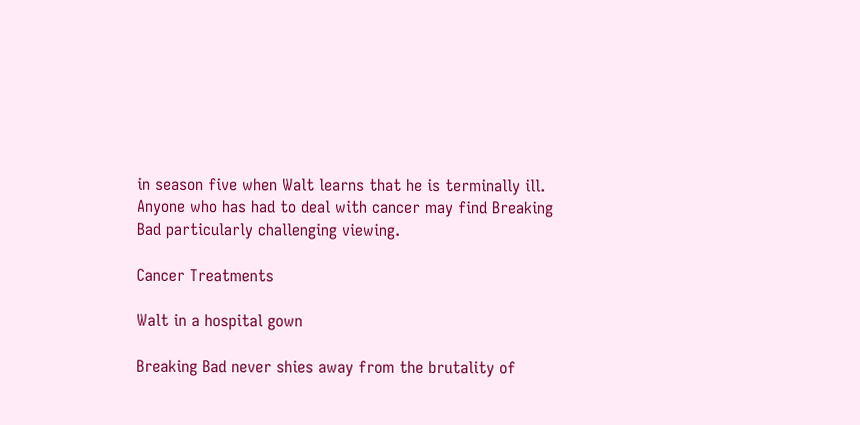in season five when Walt learns that he is terminally ill. Anyone who has had to deal with cancer may find Breaking Bad particularly challenging viewing.

Cancer Treatments

Walt in a hospital gown

Breaking Bad never shies away from the brutality of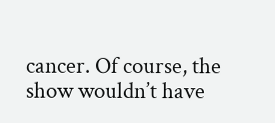cancer. Of course, the show wouldn’t have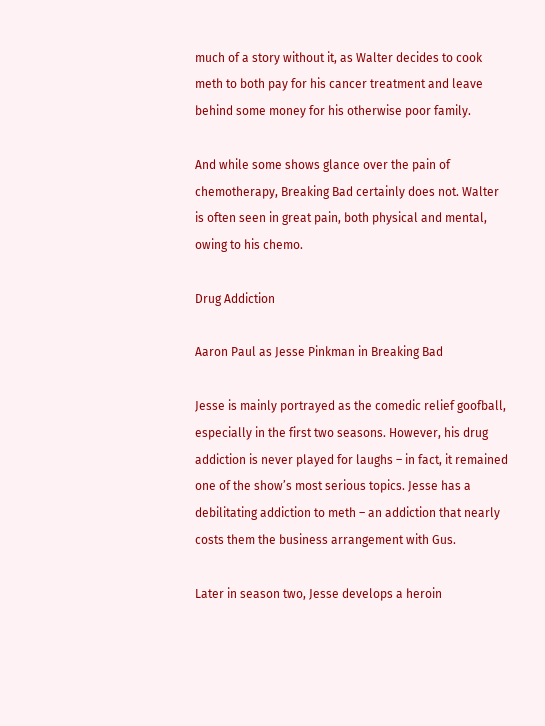much of a story without it, as Walter decides to cook meth to both pay for his cancer treatment and leave behind some money for his otherwise poor family.

And while some shows glance over the pain of chemotherapy, Breaking Bad certainly does not. Walter is often seen in great pain, both physical and mental, owing to his chemo.

Drug Addiction

Aaron Paul as Jesse Pinkman in Breaking Bad

Jesse is mainly portrayed as the comedic relief goofball, especially in the first two seasons. However, his drug addiction is never played for laughs – in fact, it remained one of the show’s most serious topics. Jesse has a debilitating addiction to meth – an addiction that nearly costs them the business arrangement with Gus.

Later in season two, Jesse develops a heroin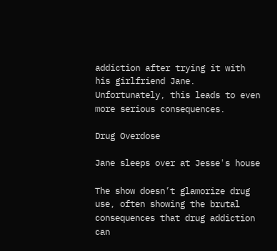addiction after trying it with his girlfriend Jane. Unfortunately, this leads to even more serious consequences.

Drug Overdose

Jane sleeps over at Jesse's house

The show doesn’t glamorize drug use, often showing the brutal consequences that drug addiction can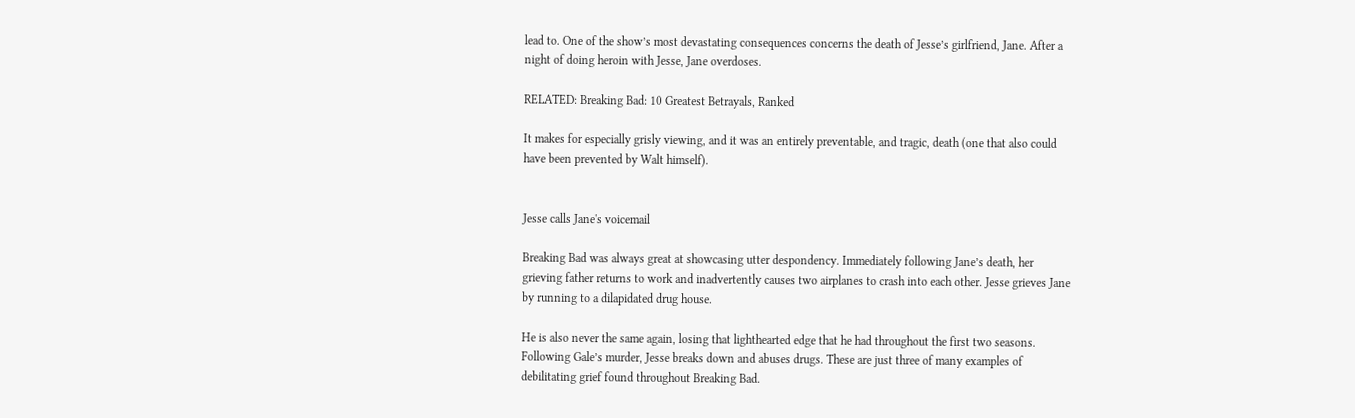lead to. One of the show’s most devastating consequences concerns the death of Jesse’s girlfriend, Jane. After a night of doing heroin with Jesse, Jane overdoses.

RELATED: Breaking Bad: 10 Greatest Betrayals, Ranked

It makes for especially grisly viewing, and it was an entirely preventable, and tragic, death (one that also could have been prevented by Walt himself).


Jesse calls Jane's voicemail

Breaking Bad was always great at showcasing utter despondency. Immediately following Jane’s death, her grieving father returns to work and inadvertently causes two airplanes to crash into each other. Jesse grieves Jane by running to a dilapidated drug house.

He is also never the same again, losing that lighthearted edge that he had throughout the first two seasons. Following Gale’s murder, Jesse breaks down and abuses drugs. These are just three of many examples of debilitating grief found throughout Breaking Bad.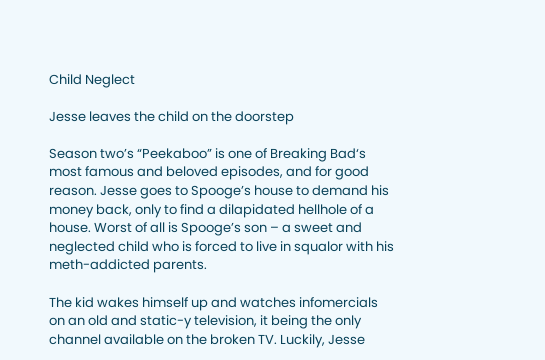Child Neglect

Jesse leaves the child on the doorstep

Season two’s “Peekaboo” is one of Breaking Bad‘s most famous and beloved episodes, and for good reason. Jesse goes to Spooge’s house to demand his money back, only to find a dilapidated hellhole of a house. Worst of all is Spooge’s son – a sweet and neglected child who is forced to live in squalor with his meth-addicted parents.

The kid wakes himself up and watches infomercials on an old and static-y television, it being the only channel available on the broken TV. Luckily, Jesse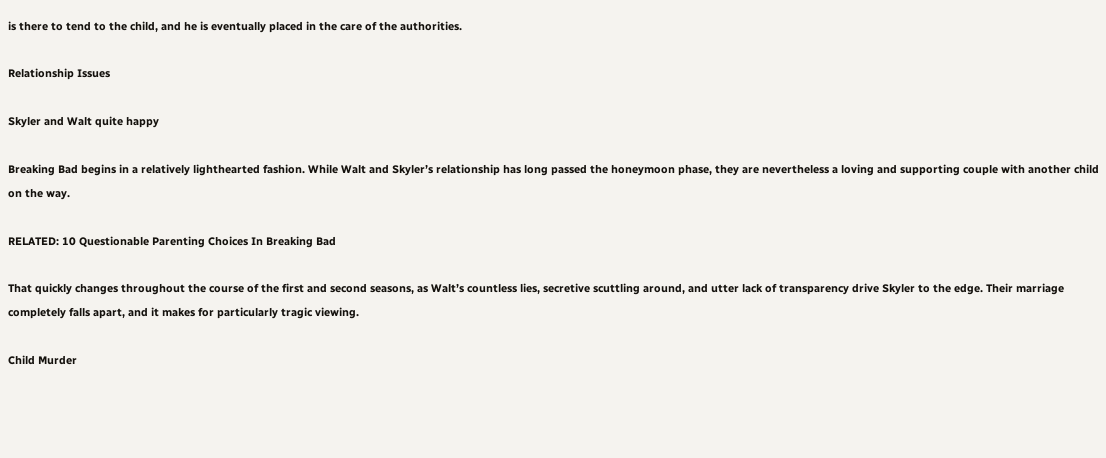is there to tend to the child, and he is eventually placed in the care of the authorities.

Relationship Issues

Skyler and Walt quite happy

Breaking Bad begins in a relatively lighthearted fashion. While Walt and Skyler’s relationship has long passed the honeymoon phase, they are nevertheless a loving and supporting couple with another child on the way.

RELATED: 10 Questionable Parenting Choices In Breaking Bad

That quickly changes throughout the course of the first and second seasons, as Walt’s countless lies, secretive scuttling around, and utter lack of transparency drive Skyler to the edge. Their marriage completely falls apart, and it makes for particularly tragic viewing.

Child Murder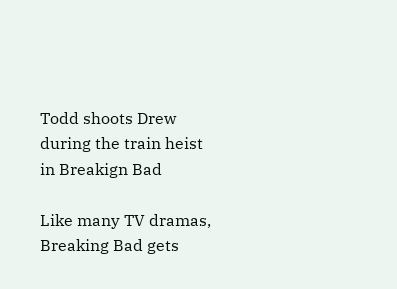Todd shoots Drew during the train heist in Breakign Bad

Like many TV dramas, Breaking Bad gets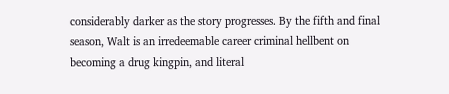considerably darker as the story progresses. By the fifth and final season, Walt is an irredeemable career criminal hellbent on becoming a drug kingpin, and literal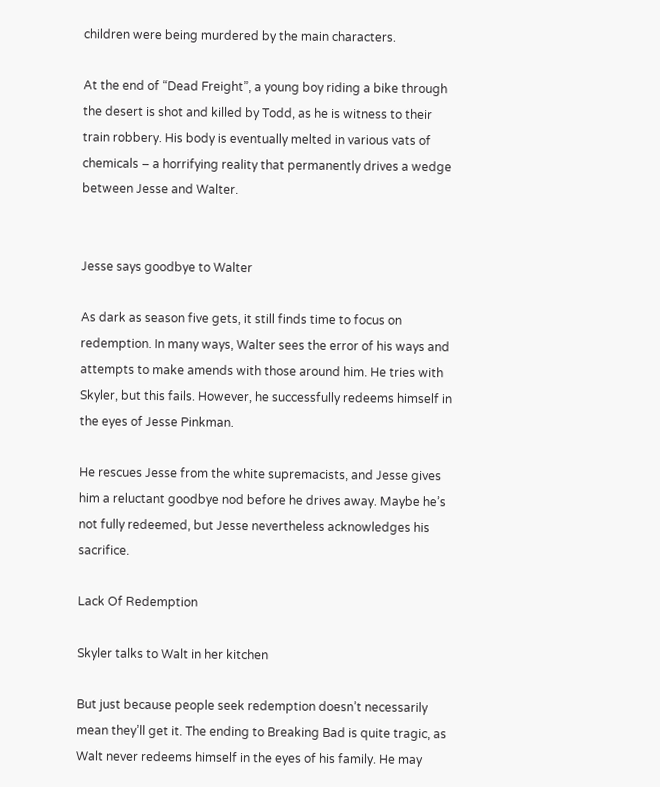children were being murdered by the main characters.

At the end of “Dead Freight”, a young boy riding a bike through the desert is shot and killed by Todd, as he is witness to their train robbery. His body is eventually melted in various vats of chemicals – a horrifying reality that permanently drives a wedge between Jesse and Walter.


Jesse says goodbye to Walter

As dark as season five gets, it still finds time to focus on redemption. In many ways, Walter sees the error of his ways and attempts to make amends with those around him. He tries with Skyler, but this fails. However, he successfully redeems himself in the eyes of Jesse Pinkman.

He rescues Jesse from the white supremacists, and Jesse gives him a reluctant goodbye nod before he drives away. Maybe he’s not fully redeemed, but Jesse nevertheless acknowledges his sacrifice.

Lack Of Redemption

Skyler talks to Walt in her kitchen

But just because people seek redemption doesn’t necessarily mean they’ll get it. The ending to Breaking Bad is quite tragic, as Walt never redeems himself in the eyes of his family. He may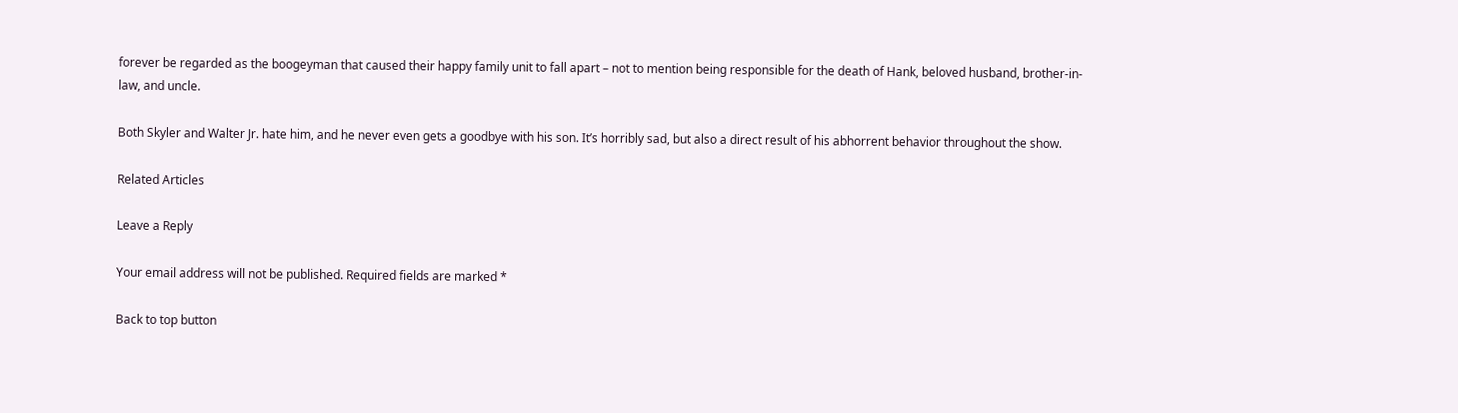forever be regarded as the boogeyman that caused their happy family unit to fall apart – not to mention being responsible for the death of Hank, beloved husband, brother-in-law, and uncle.

Both Skyler and Walter Jr. hate him, and he never even gets a goodbye with his son. It’s horribly sad, but also a direct result of his abhorrent behavior throughout the show.

Related Articles

Leave a Reply

Your email address will not be published. Required fields are marked *

Back to top button